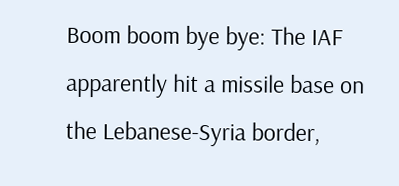Boom boom bye bye: The IAF apparently hit a missile base on the Lebanese-Syria border,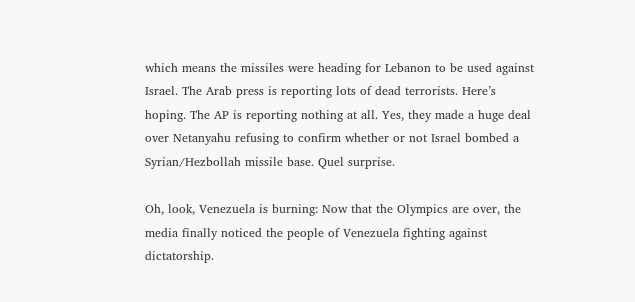which means the missiles were heading for Lebanon to be used against Israel. The Arab press is reporting lots of dead terrorists. Here’s hoping. The AP is reporting nothing at all. Yes, they made a huge deal over Netanyahu refusing to confirm whether or not Israel bombed a Syrian/Hezbollah missile base. Quel surprise.

Oh, look, Venezuela is burning: Now that the Olympics are over, the media finally noticed the people of Venezuela fighting against dictatorship.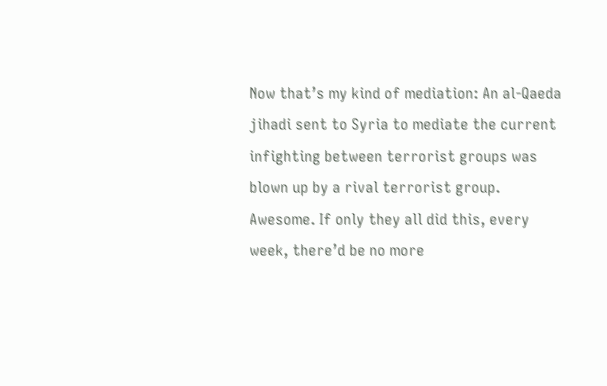Now that’s my kind of mediation: An al-Qaeda jihadi sent to Syria to mediate the current infighting between terrorist groups was blown up by a rival terrorist group. Awesome. If only they all did this, every week, there’d be no more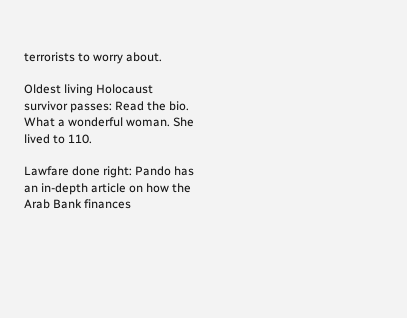terrorists to worry about.

Oldest living Holocaust survivor passes: Read the bio. What a wonderful woman. She lived to 110.

Lawfare done right: Pando has an in-depth article on how the Arab Bank finances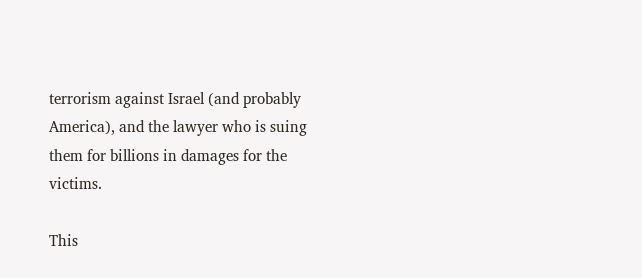terrorism against Israel (and probably America), and the lawyer who is suing them for billions in damages for the victims.

This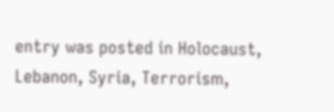entry was posted in Holocaust, Lebanon, Syria, Terrorism,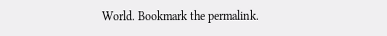World. Bookmark the permalink.